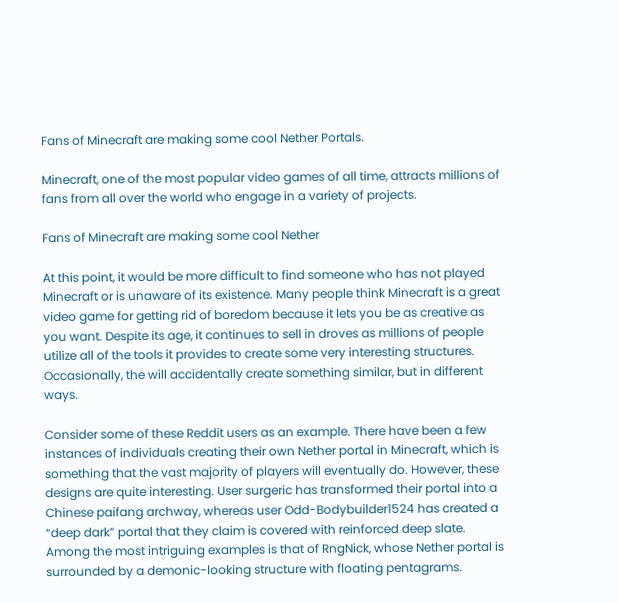Fans of Minecraft are making some cool Nether Portals.

Minecraft, one of the most popular video games of all time, attracts millions of fans from all over the world who engage in a variety of projects.

Fans of Minecraft are making some cool Nether

At this point, it would be more difficult to find someone who has not played Minecraft or is unaware of its existence. Many people think Minecraft is a great video game for getting rid of boredom because it lets you be as creative as you want. Despite its age, it continues to sell in droves as millions of people utilize all of the tools it provides to create some very interesting structures. Occasionally, the will accidentally create something similar, but in different ways.

Consider some of these Reddit users as an example. There have been a few instances of individuals creating their own Nether portal in Minecraft, which is something that the vast majority of players will eventually do. However, these designs are quite interesting. User surgeric has transformed their portal into a Chinese paifang archway, whereas user Odd-Bodybuilder1524 has created a “deep dark” portal that they claim is covered with reinforced deep slate. Among the most intriguing examples is that of RngNick, whose Nether portal is surrounded by a demonic-looking structure with floating pentagrams.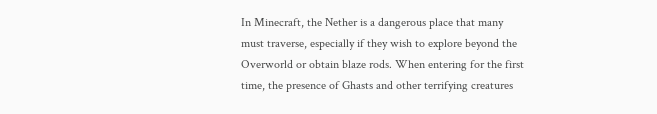In Minecraft, the Nether is a dangerous place that many must traverse, especially if they wish to explore beyond the Overworld or obtain blaze rods. When entering for the first time, the presence of Ghasts and other terrifying creatures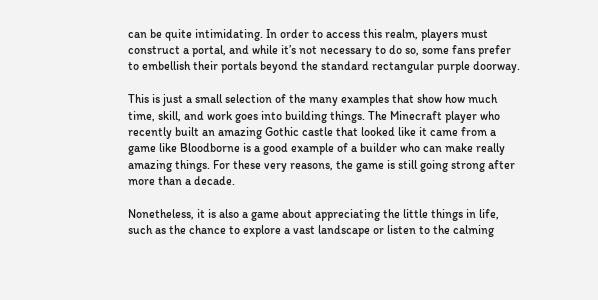can be quite intimidating. In order to access this realm, players must construct a portal, and while it’s not necessary to do so, some fans prefer to embellish their portals beyond the standard rectangular purple doorway.

This is just a small selection of the many examples that show how much time, skill, and work goes into building things. The Minecraft player who recently built an amazing Gothic castle that looked like it came from a game like Bloodborne is a good example of a builder who can make really amazing things. For these very reasons, the game is still going strong after more than a decade.

Nonetheless, it is also a game about appreciating the little things in life, such as the chance to explore a vast landscape or listen to the calming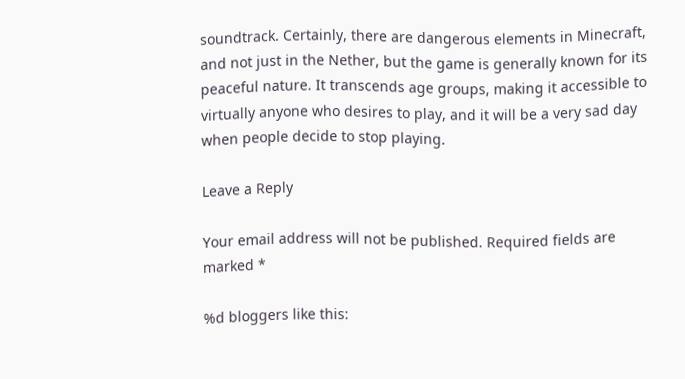soundtrack. Certainly, there are dangerous elements in Minecraft, and not just in the Nether, but the game is generally known for its peaceful nature. It transcends age groups, making it accessible to virtually anyone who desires to play, and it will be a very sad day when people decide to stop playing.

Leave a Reply

Your email address will not be published. Required fields are marked *

%d bloggers like this: